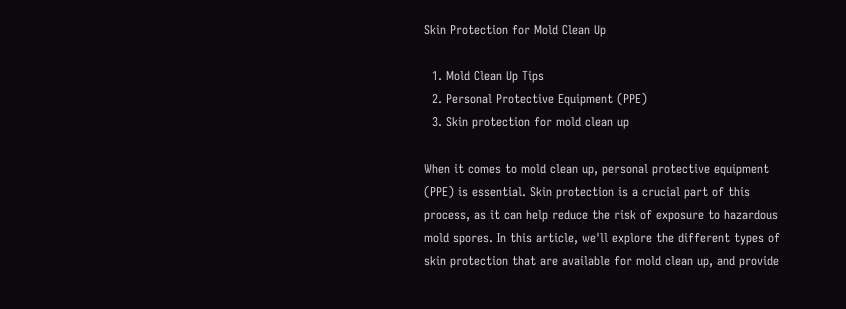Skin Protection for Mold Clean Up

  1. Mold Clean Up Tips
  2. Personal Protective Equipment (PPE)
  3. Skin protection for mold clean up

When it comes to mold clean up, personal protective equipment (PPE) is essential. Skin protection is a crucial part of this process, as it can help reduce the risk of exposure to hazardous mold spores. In this article, we'll explore the different types of skin protection that are available for mold clean up, and provide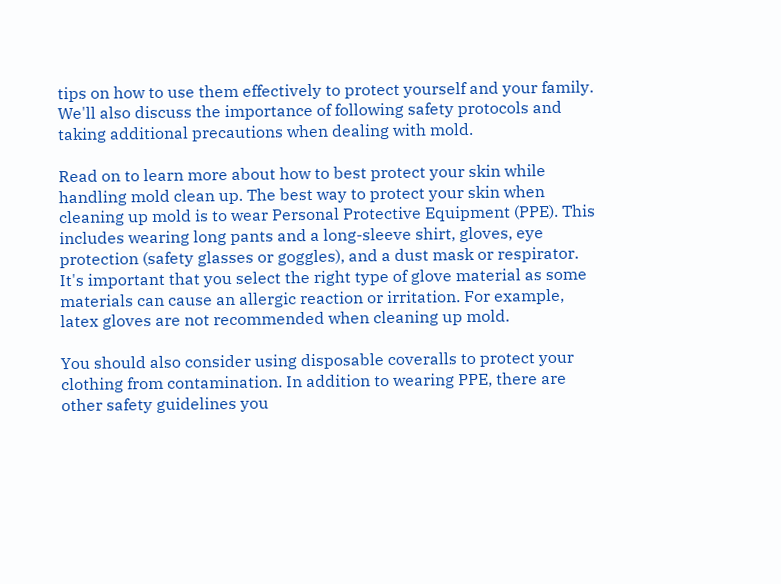tips on how to use them effectively to protect yourself and your family. We'll also discuss the importance of following safety protocols and taking additional precautions when dealing with mold.

Read on to learn more about how to best protect your skin while handling mold clean up. The best way to protect your skin when cleaning up mold is to wear Personal Protective Equipment (PPE). This includes wearing long pants and a long-sleeve shirt, gloves, eye protection (safety glasses or goggles), and a dust mask or respirator. It's important that you select the right type of glove material as some materials can cause an allergic reaction or irritation. For example, latex gloves are not recommended when cleaning up mold.

You should also consider using disposable coveralls to protect your clothing from contamination. In addition to wearing PPE, there are other safety guidelines you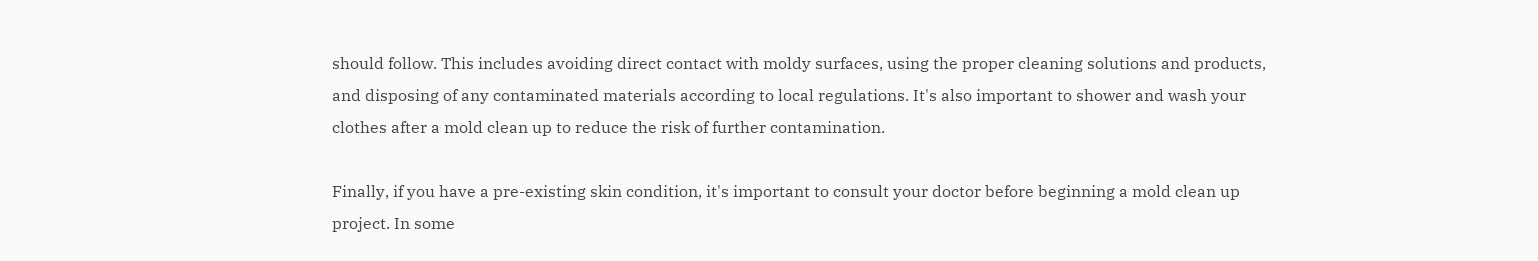should follow. This includes avoiding direct contact with moldy surfaces, using the proper cleaning solutions and products, and disposing of any contaminated materials according to local regulations. It's also important to shower and wash your clothes after a mold clean up to reduce the risk of further contamination.

Finally, if you have a pre-existing skin condition, it's important to consult your doctor before beginning a mold clean up project. In some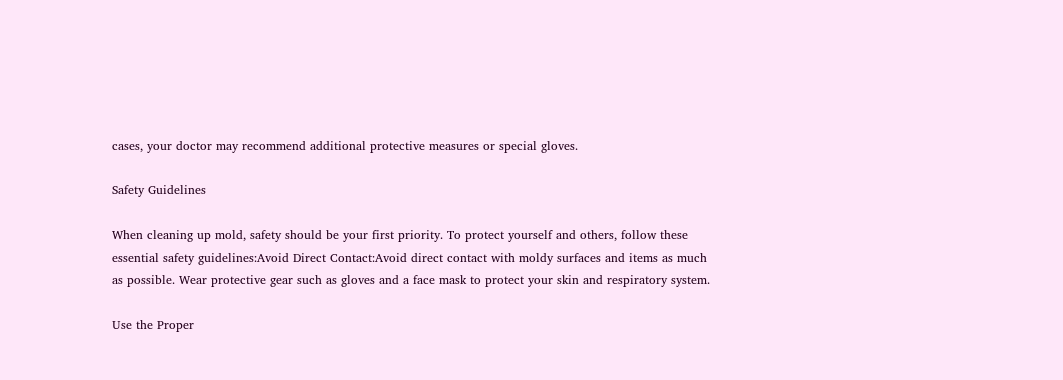cases, your doctor may recommend additional protective measures or special gloves.

Safety Guidelines

When cleaning up mold, safety should be your first priority. To protect yourself and others, follow these essential safety guidelines:Avoid Direct Contact:Avoid direct contact with moldy surfaces and items as much as possible. Wear protective gear such as gloves and a face mask to protect your skin and respiratory system.

Use the Proper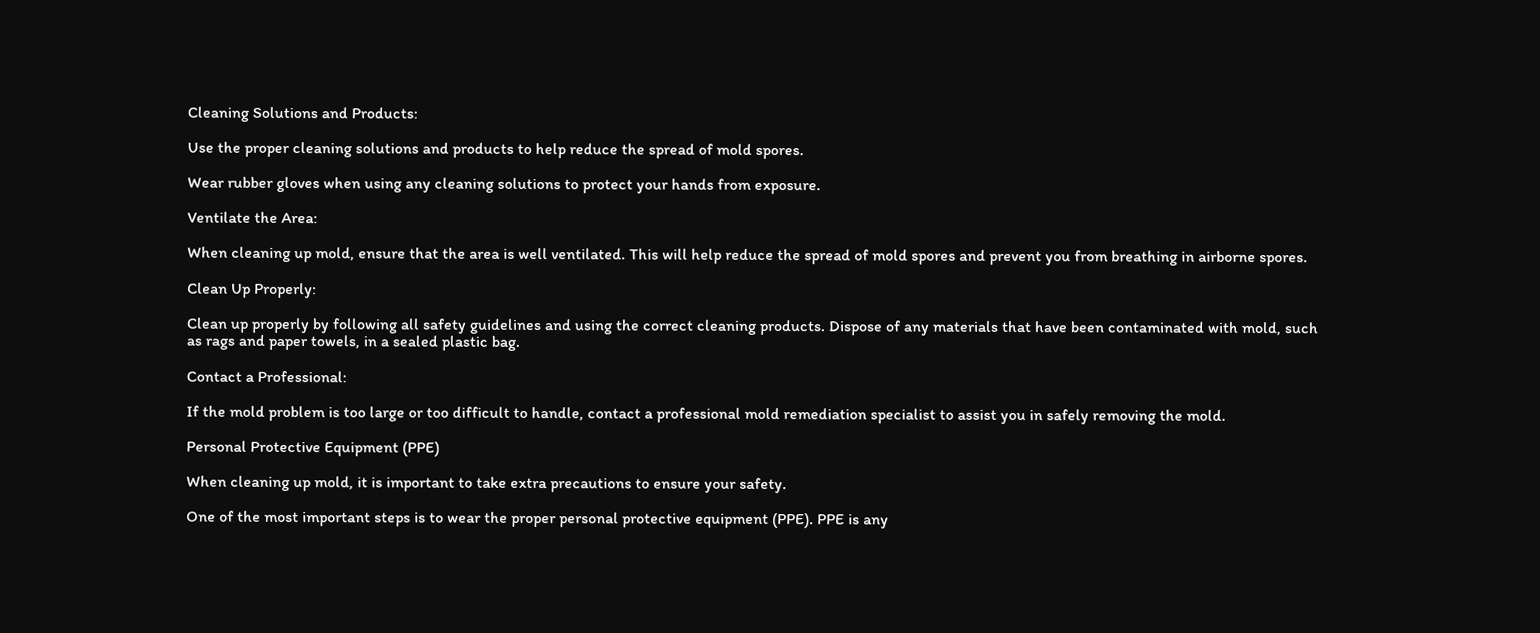Cleaning Solutions and Products:

Use the proper cleaning solutions and products to help reduce the spread of mold spores.

Wear rubber gloves when using any cleaning solutions to protect your hands from exposure.

Ventilate the Area:

When cleaning up mold, ensure that the area is well ventilated. This will help reduce the spread of mold spores and prevent you from breathing in airborne spores.

Clean Up Properly:

Clean up properly by following all safety guidelines and using the correct cleaning products. Dispose of any materials that have been contaminated with mold, such as rags and paper towels, in a sealed plastic bag.

Contact a Professional:

If the mold problem is too large or too difficult to handle, contact a professional mold remediation specialist to assist you in safely removing the mold.

Personal Protective Equipment (PPE)

When cleaning up mold, it is important to take extra precautions to ensure your safety.

One of the most important steps is to wear the proper personal protective equipment (PPE). PPE is any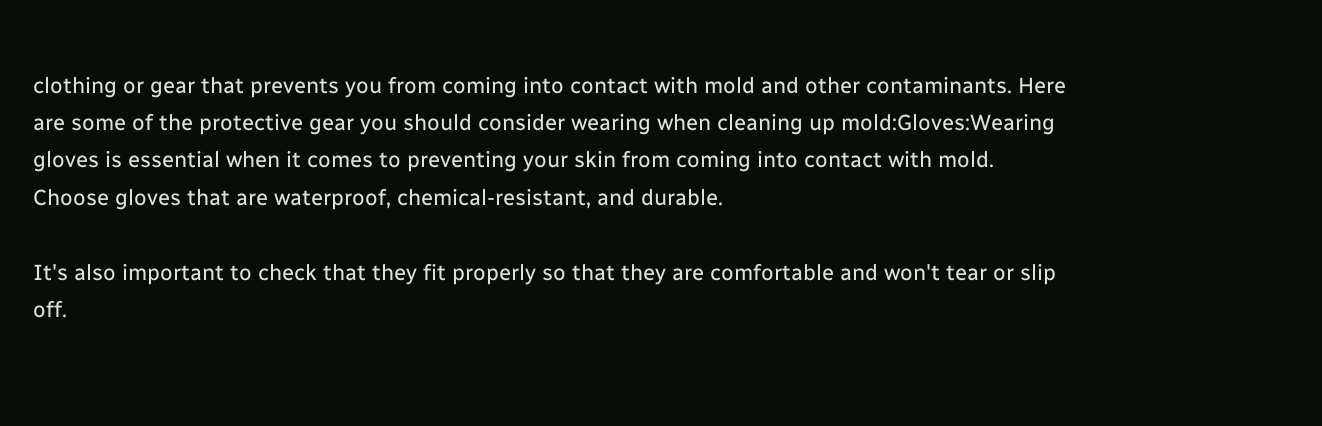clothing or gear that prevents you from coming into contact with mold and other contaminants. Here are some of the protective gear you should consider wearing when cleaning up mold:Gloves:Wearing gloves is essential when it comes to preventing your skin from coming into contact with mold. Choose gloves that are waterproof, chemical-resistant, and durable.

It's also important to check that they fit properly so that they are comfortable and won't tear or slip off.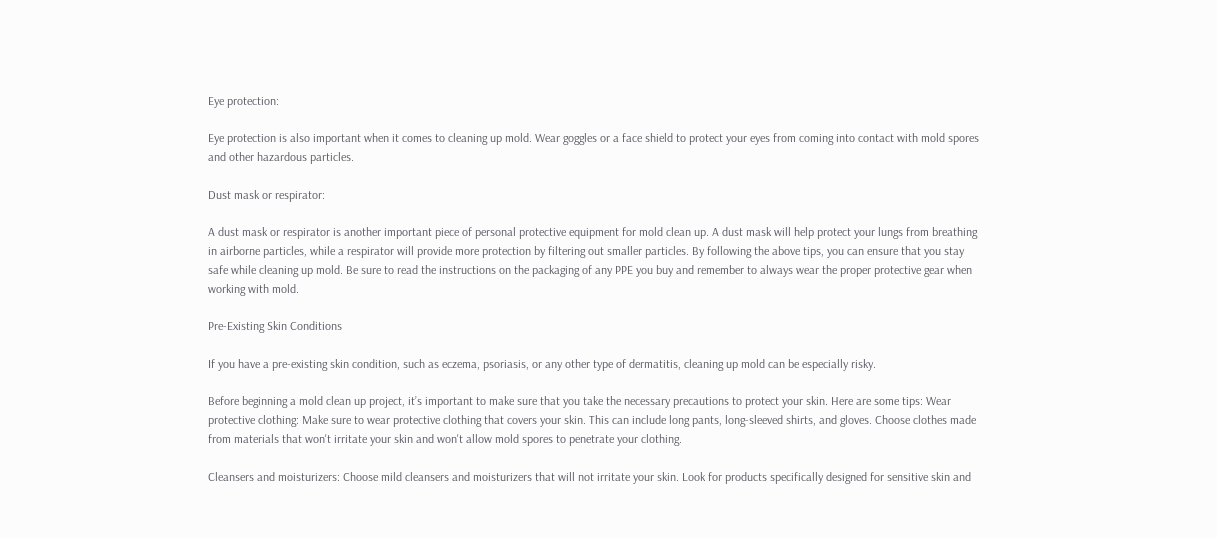Eye protection:

Eye protection is also important when it comes to cleaning up mold. Wear goggles or a face shield to protect your eyes from coming into contact with mold spores and other hazardous particles.

Dust mask or respirator:

A dust mask or respirator is another important piece of personal protective equipment for mold clean up. A dust mask will help protect your lungs from breathing in airborne particles, while a respirator will provide more protection by filtering out smaller particles. By following the above tips, you can ensure that you stay safe while cleaning up mold. Be sure to read the instructions on the packaging of any PPE you buy and remember to always wear the proper protective gear when working with mold.

Pre-Existing Skin Conditions

If you have a pre-existing skin condition, such as eczema, psoriasis, or any other type of dermatitis, cleaning up mold can be especially risky.

Before beginning a mold clean up project, it’s important to make sure that you take the necessary precautions to protect your skin. Here are some tips: Wear protective clothing: Make sure to wear protective clothing that covers your skin. This can include long pants, long-sleeved shirts, and gloves. Choose clothes made from materials that won't irritate your skin and won't allow mold spores to penetrate your clothing.

Cleansers and moisturizers: Choose mild cleansers and moisturizers that will not irritate your skin. Look for products specifically designed for sensitive skin and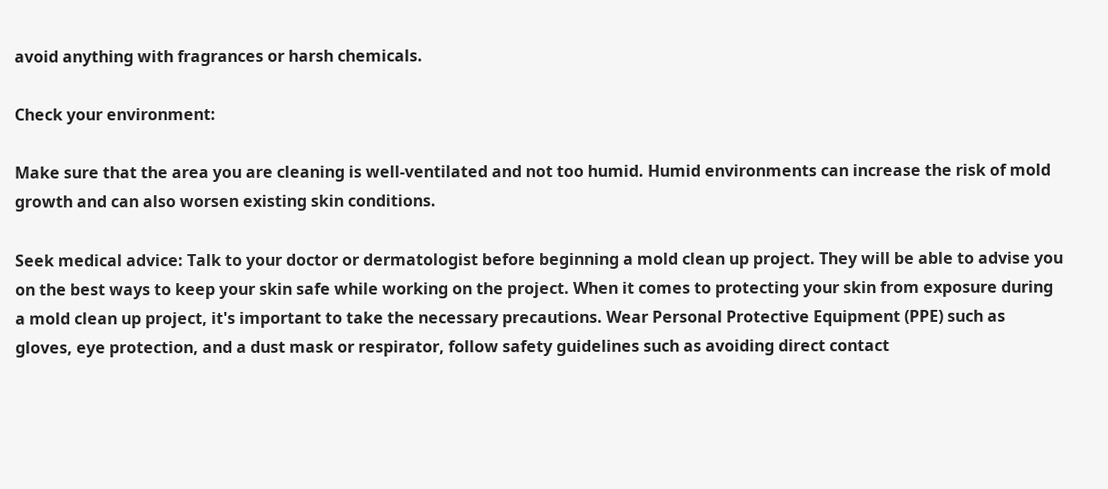avoid anything with fragrances or harsh chemicals.

Check your environment:

Make sure that the area you are cleaning is well-ventilated and not too humid. Humid environments can increase the risk of mold growth and can also worsen existing skin conditions.

Seek medical advice: Talk to your doctor or dermatologist before beginning a mold clean up project. They will be able to advise you on the best ways to keep your skin safe while working on the project. When it comes to protecting your skin from exposure during a mold clean up project, it's important to take the necessary precautions. Wear Personal Protective Equipment (PPE) such as gloves, eye protection, and a dust mask or respirator, follow safety guidelines such as avoiding direct contact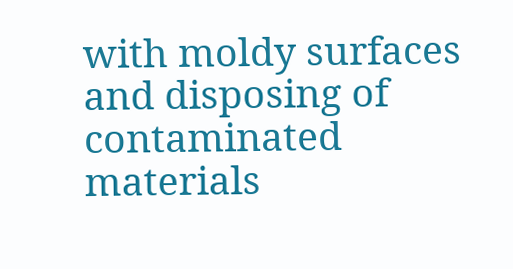with moldy surfaces and disposing of contaminated materials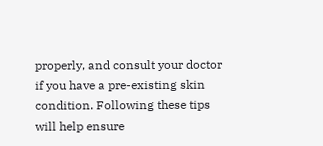properly, and consult your doctor if you have a pre-existing skin condition. Following these tips will help ensure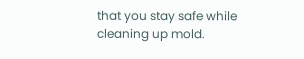that you stay safe while cleaning up mold.